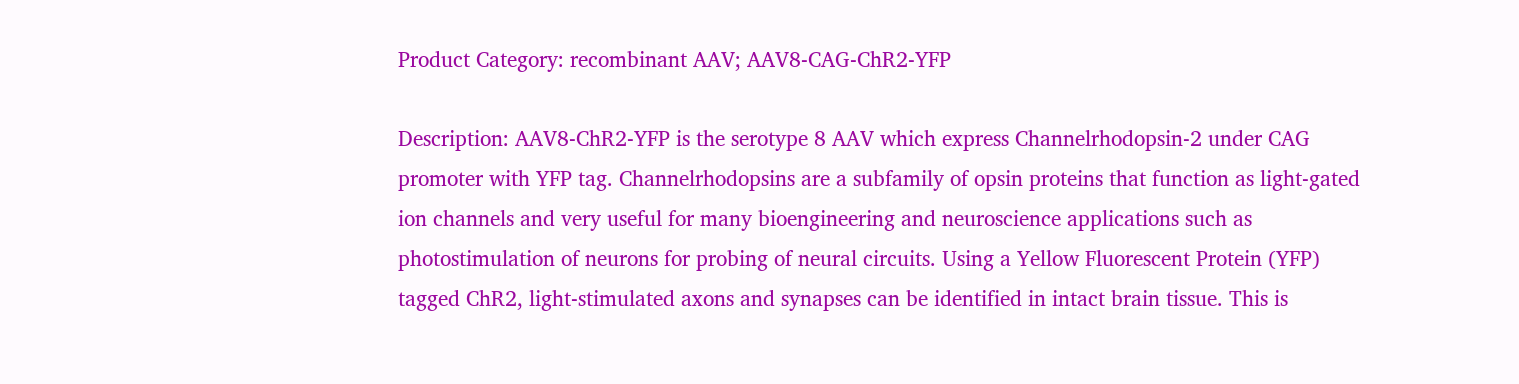Product Category: recombinant AAV; AAV8-CAG-ChR2-YFP

Description: AAV8-ChR2-YFP is the serotype 8 AAV which express Channelrhodopsin-2 under CAG promoter with YFP tag. Channelrhodopsins are a subfamily of opsin proteins that function as light-gated ion channels and very useful for many bioengineering and neuroscience applications such as photostimulation of neurons for probing of neural circuits. Using a Yellow Fluorescent Protein (YFP) tagged ChR2, light-stimulated axons and synapses can be identified in intact brain tissue. This is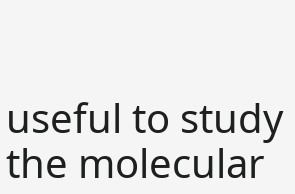useful to study the molecular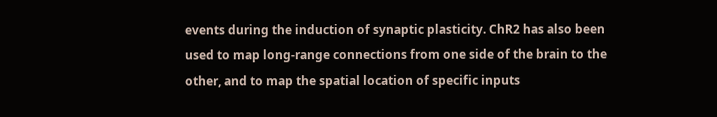events during the induction of synaptic plasticity. ChR2 has also been used to map long-range connections from one side of the brain to the other, and to map the spatial location of specific inputs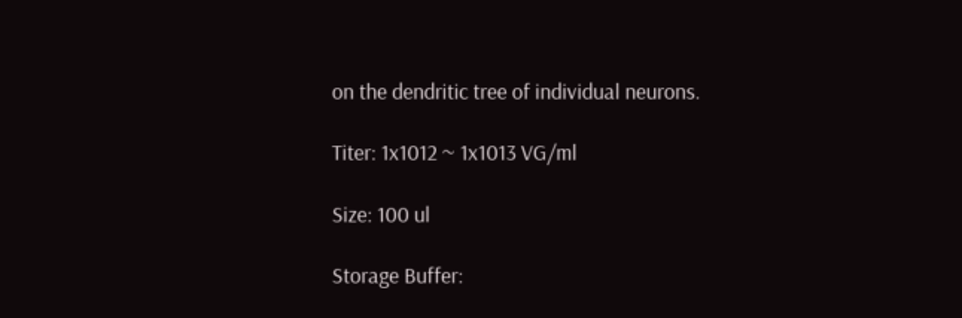on the dendritic tree of individual neurons.

Titer: 1x1012 ~ 1x1013 VG/ml

Size: 100 ul

Storage Buffer: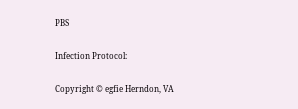PBS

Infection Protocol:

Copyright © egfie Herndon, VA